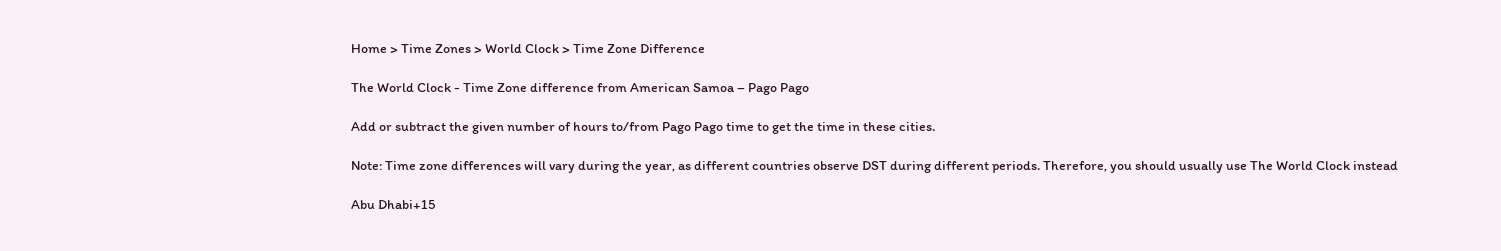Home > Time Zones > World Clock > Time Zone Difference

The World Clock - Time Zone difference from American Samoa – Pago Pago

Add or subtract the given number of hours to/from Pago Pago time to get the time in these cities.

Note: Time zone differences will vary during the year, as different countries observe DST during different periods. Therefore, you should usually use The World Clock instead

Abu Dhabi+15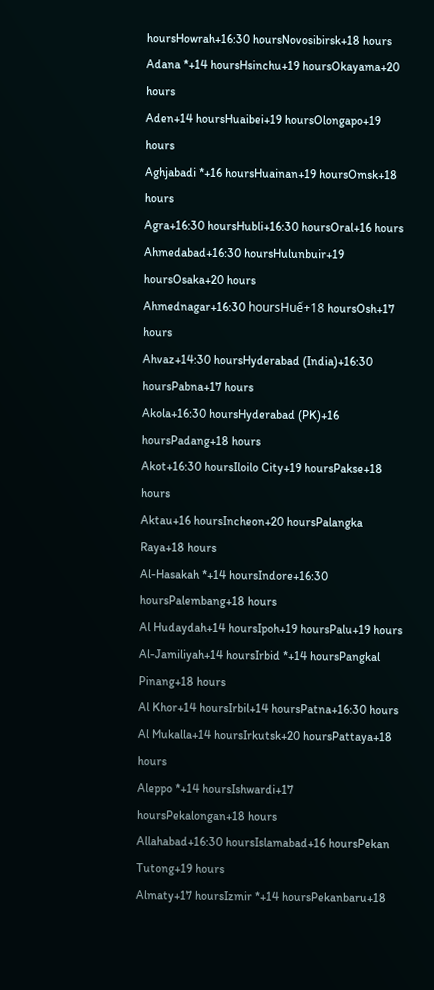hoursHowrah+16:30 hoursNovosibirsk+18 hours
Adana *+14 hoursHsinchu+19 hoursOkayama+20 hours
Aden+14 hoursHuaibei+19 hoursOlongapo+19 hours
Aghjabadi *+16 hoursHuainan+19 hoursOmsk+18 hours
Agra+16:30 hoursHubli+16:30 hoursOral+16 hours
Ahmedabad+16:30 hoursHulunbuir+19 hoursOsaka+20 hours
Ahmednagar+16:30 hoursHuế+18 hoursOsh+17 hours
Ahvaz+14:30 hoursHyderabad (India)+16:30 hoursPabna+17 hours
Akola+16:30 hoursHyderabad (PK)+16 hoursPadang+18 hours
Akot+16:30 hoursIloilo City+19 hoursPakse+18 hours
Aktau+16 hoursIncheon+20 hoursPalangka Raya+18 hours
Al-Hasakah *+14 hoursIndore+16:30 hoursPalembang+18 hours
Al Hudaydah+14 hoursIpoh+19 hoursPalu+19 hours
Al-Jamiliyah+14 hoursIrbid *+14 hoursPangkal Pinang+18 hours
Al Khor+14 hoursIrbil+14 hoursPatna+16:30 hours
Al Mukalla+14 hoursIrkutsk+20 hoursPattaya+18 hours
Aleppo *+14 hoursIshwardi+17 hoursPekalongan+18 hours
Allahabad+16:30 hoursIslamabad+16 hoursPekan Tutong+19 hours
Almaty+17 hoursIzmir *+14 hoursPekanbaru+18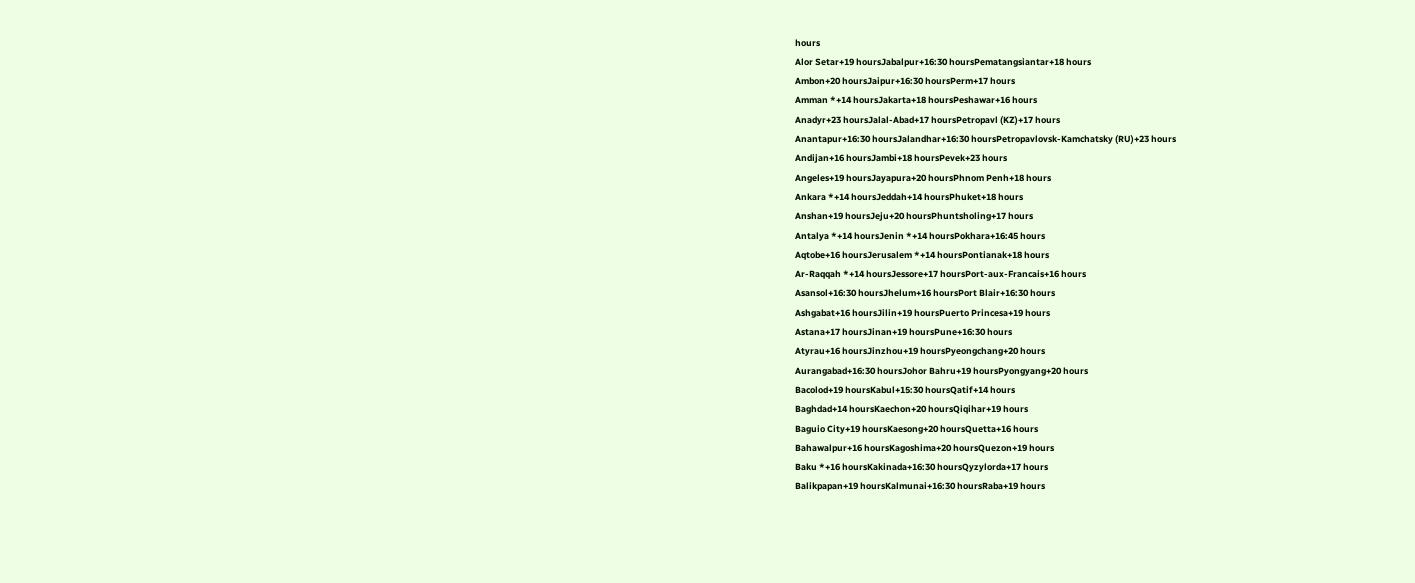hours
Alor Setar+19 hoursJabalpur+16:30 hoursPematangsiantar+18 hours
Ambon+20 hoursJaipur+16:30 hoursPerm+17 hours
Amman *+14 hoursJakarta+18 hoursPeshawar+16 hours
Anadyr+23 hoursJalal-Abad+17 hoursPetropavl (KZ)+17 hours
Anantapur+16:30 hoursJalandhar+16:30 hoursPetropavlovsk-Kamchatsky (RU)+23 hours
Andijan+16 hoursJambi+18 hoursPevek+23 hours
Angeles+19 hoursJayapura+20 hoursPhnom Penh+18 hours
Ankara *+14 hoursJeddah+14 hoursPhuket+18 hours
Anshan+19 hoursJeju+20 hoursPhuntsholing+17 hours
Antalya *+14 hoursJenin *+14 hoursPokhara+16:45 hours
Aqtobe+16 hoursJerusalem *+14 hoursPontianak+18 hours
Ar-Raqqah *+14 hoursJessore+17 hoursPort-aux-Francais+16 hours
Asansol+16:30 hoursJhelum+16 hoursPort Blair+16:30 hours
Ashgabat+16 hoursJilin+19 hoursPuerto Princesa+19 hours
Astana+17 hoursJinan+19 hoursPune+16:30 hours
Atyrau+16 hoursJinzhou+19 hoursPyeongchang+20 hours
Aurangabad+16:30 hoursJohor Bahru+19 hoursPyongyang+20 hours
Bacolod+19 hoursKabul+15:30 hoursQatif+14 hours
Baghdad+14 hoursKaechon+20 hoursQiqihar+19 hours
Baguio City+19 hoursKaesong+20 hoursQuetta+16 hours
Bahawalpur+16 hoursKagoshima+20 hoursQuezon+19 hours
Baku *+16 hoursKakinada+16:30 hoursQyzylorda+17 hours
Balikpapan+19 hoursKalmunai+16:30 hoursRaba+19 hours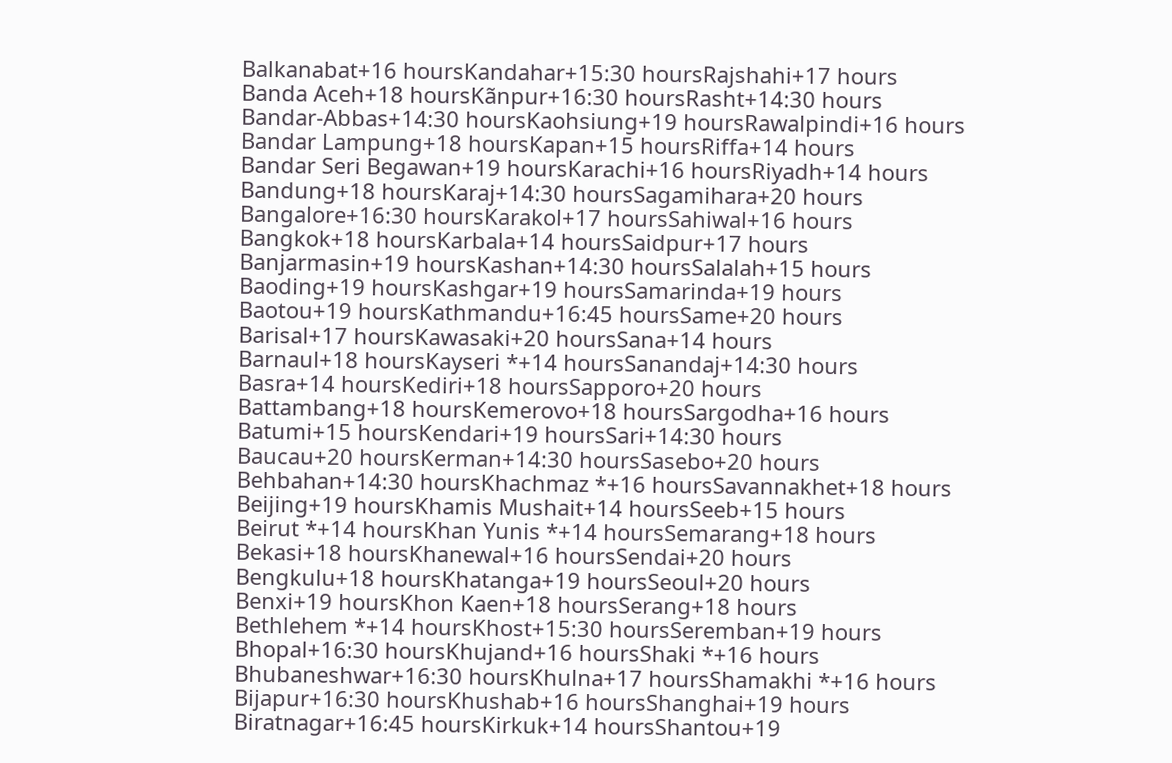Balkanabat+16 hoursKandahar+15:30 hoursRajshahi+17 hours
Banda Aceh+18 hoursKãnpur+16:30 hoursRasht+14:30 hours
Bandar-Abbas+14:30 hoursKaohsiung+19 hoursRawalpindi+16 hours
Bandar Lampung+18 hoursKapan+15 hoursRiffa+14 hours
Bandar Seri Begawan+19 hoursKarachi+16 hoursRiyadh+14 hours
Bandung+18 hoursKaraj+14:30 hoursSagamihara+20 hours
Bangalore+16:30 hoursKarakol+17 hoursSahiwal+16 hours
Bangkok+18 hoursKarbala+14 hoursSaidpur+17 hours
Banjarmasin+19 hoursKashan+14:30 hoursSalalah+15 hours
Baoding+19 hoursKashgar+19 hoursSamarinda+19 hours
Baotou+19 hoursKathmandu+16:45 hoursSame+20 hours
Barisal+17 hoursKawasaki+20 hoursSana+14 hours
Barnaul+18 hoursKayseri *+14 hoursSanandaj+14:30 hours
Basra+14 hoursKediri+18 hoursSapporo+20 hours
Battambang+18 hoursKemerovo+18 hoursSargodha+16 hours
Batumi+15 hoursKendari+19 hoursSari+14:30 hours
Baucau+20 hoursKerman+14:30 hoursSasebo+20 hours
Behbahan+14:30 hoursKhachmaz *+16 hoursSavannakhet+18 hours
Beijing+19 hoursKhamis Mushait+14 hoursSeeb+15 hours
Beirut *+14 hoursKhan Yunis *+14 hoursSemarang+18 hours
Bekasi+18 hoursKhanewal+16 hoursSendai+20 hours
Bengkulu+18 hoursKhatanga+19 hoursSeoul+20 hours
Benxi+19 hoursKhon Kaen+18 hoursSerang+18 hours
Bethlehem *+14 hoursKhost+15:30 hoursSeremban+19 hours
Bhopal+16:30 hoursKhujand+16 hoursShaki *+16 hours
Bhubaneshwar+16:30 hoursKhulna+17 hoursShamakhi *+16 hours
Bijapur+16:30 hoursKhushab+16 hoursShanghai+19 hours
Biratnagar+16:45 hoursKirkuk+14 hoursShantou+19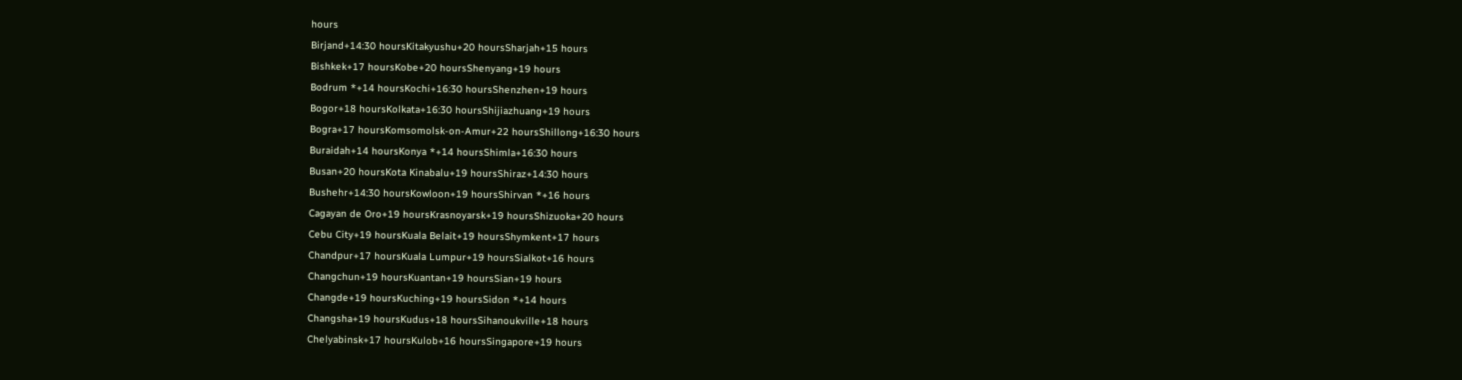hours
Birjand+14:30 hoursKitakyushu+20 hoursSharjah+15 hours
Bishkek+17 hoursKobe+20 hoursShenyang+19 hours
Bodrum *+14 hoursKochi+16:30 hoursShenzhen+19 hours
Bogor+18 hoursKolkata+16:30 hoursShijiazhuang+19 hours
Bogra+17 hoursKomsomolsk-on-Amur+22 hoursShillong+16:30 hours
Buraidah+14 hoursKonya *+14 hoursShimla+16:30 hours
Busan+20 hoursKota Kinabalu+19 hoursShiraz+14:30 hours
Bushehr+14:30 hoursKowloon+19 hoursShirvan *+16 hours
Cagayan de Oro+19 hoursKrasnoyarsk+19 hoursShizuoka+20 hours
Cebu City+19 hoursKuala Belait+19 hoursShymkent+17 hours
Chandpur+17 hoursKuala Lumpur+19 hoursSialkot+16 hours
Changchun+19 hoursKuantan+19 hoursSian+19 hours
Changde+19 hoursKuching+19 hoursSidon *+14 hours
Changsha+19 hoursKudus+18 hoursSihanoukville+18 hours
Chelyabinsk+17 hoursKulob+16 hoursSingapore+19 hours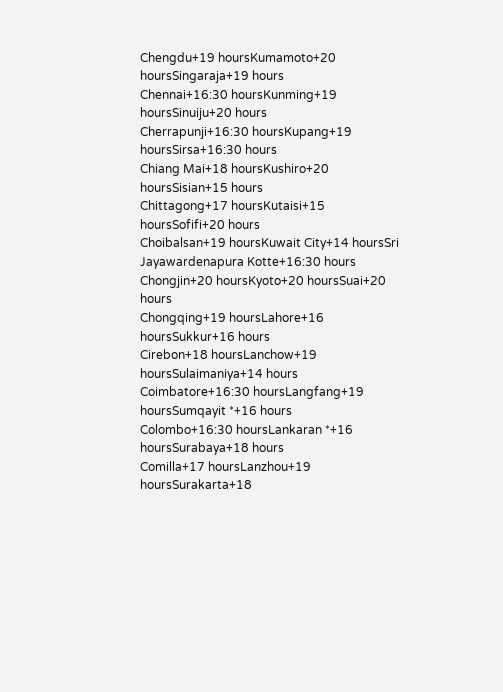Chengdu+19 hoursKumamoto+20 hoursSingaraja+19 hours
Chennai+16:30 hoursKunming+19 hoursSinuiju+20 hours
Cherrapunji+16:30 hoursKupang+19 hoursSirsa+16:30 hours
Chiang Mai+18 hoursKushiro+20 hoursSisian+15 hours
Chittagong+17 hoursKutaisi+15 hoursSofifi+20 hours
Choibalsan+19 hoursKuwait City+14 hoursSri Jayawardenapura Kotte+16:30 hours
Chongjin+20 hoursKyoto+20 hoursSuai+20 hours
Chongqing+19 hoursLahore+16 hoursSukkur+16 hours
Cirebon+18 hoursLanchow+19 hoursSulaimaniya+14 hours
Coimbatore+16:30 hoursLangfang+19 hoursSumqayit *+16 hours
Colombo+16:30 hoursLankaran *+16 hoursSurabaya+18 hours
Comilla+17 hoursLanzhou+19 hoursSurakarta+18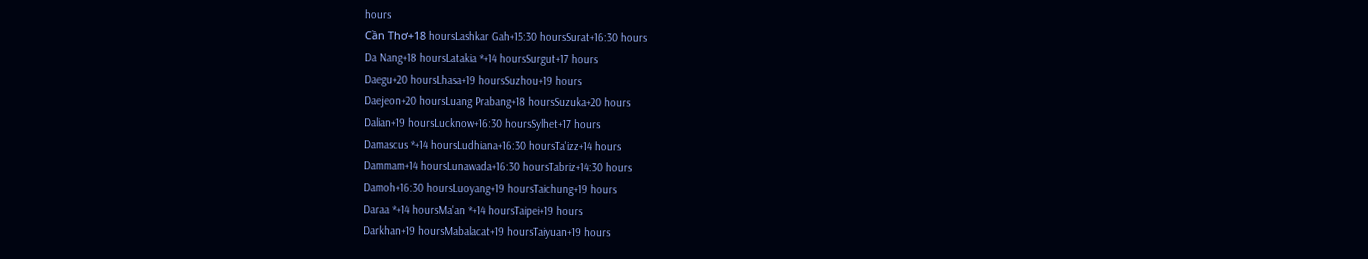hours
Cần Thơ+18 hoursLashkar Gah+15:30 hoursSurat+16:30 hours
Da Nang+18 hoursLatakia *+14 hoursSurgut+17 hours
Daegu+20 hoursLhasa+19 hoursSuzhou+19 hours
Daejeon+20 hoursLuang Prabang+18 hoursSuzuka+20 hours
Dalian+19 hoursLucknow+16:30 hoursSylhet+17 hours
Damascus *+14 hoursLudhiana+16:30 hoursTa'izz+14 hours
Dammam+14 hoursLunawada+16:30 hoursTabriz+14:30 hours
Damoh+16:30 hoursLuoyang+19 hoursTaichung+19 hours
Daraa *+14 hoursMa'an *+14 hoursTaipei+19 hours
Darkhan+19 hoursMabalacat+19 hoursTaiyuan+19 hours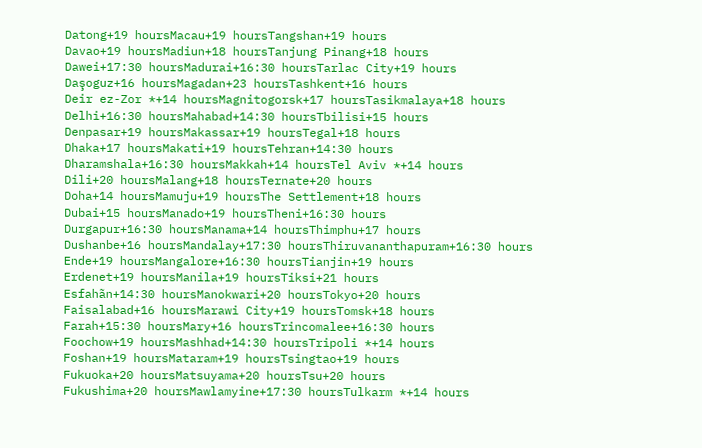Datong+19 hoursMacau+19 hoursTangshan+19 hours
Davao+19 hoursMadiun+18 hoursTanjung Pinang+18 hours
Dawei+17:30 hoursMadurai+16:30 hoursTarlac City+19 hours
Daşoguz+16 hoursMagadan+23 hoursTashkent+16 hours
Deir ez-Zor *+14 hoursMagnitogorsk+17 hoursTasikmalaya+18 hours
Delhi+16:30 hoursMahabad+14:30 hoursTbilisi+15 hours
Denpasar+19 hoursMakassar+19 hoursTegal+18 hours
Dhaka+17 hoursMakati+19 hoursTehran+14:30 hours
Dharamshala+16:30 hoursMakkah+14 hoursTel Aviv *+14 hours
Dili+20 hoursMalang+18 hoursTernate+20 hours
Doha+14 hoursMamuju+19 hoursThe Settlement+18 hours
Dubai+15 hoursManado+19 hoursTheni+16:30 hours
Durgapur+16:30 hoursManama+14 hoursThimphu+17 hours
Dushanbe+16 hoursMandalay+17:30 hoursThiruvananthapuram+16:30 hours
Ende+19 hoursMangalore+16:30 hoursTianjin+19 hours
Erdenet+19 hoursManila+19 hoursTiksi+21 hours
Esfahãn+14:30 hoursManokwari+20 hoursTokyo+20 hours
Faisalabad+16 hoursMarawi City+19 hoursTomsk+18 hours
Farah+15:30 hoursMary+16 hoursTrincomalee+16:30 hours
Foochow+19 hoursMashhad+14:30 hoursTripoli *+14 hours
Foshan+19 hoursMataram+19 hoursTsingtao+19 hours
Fukuoka+20 hoursMatsuyama+20 hoursTsu+20 hours
Fukushima+20 hoursMawlamyine+17:30 hoursTulkarm *+14 hours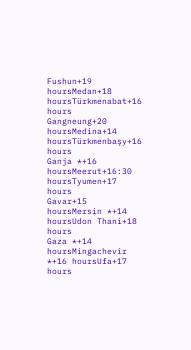Fushun+19 hoursMedan+18 hoursTürkmenabat+16 hours
Gangneung+20 hoursMedina+14 hoursTürkmenbaşy+16 hours
Ganja *+16 hoursMeerut+16:30 hoursTyumen+17 hours
Gavar+15 hoursMersin *+14 hoursUdon Thani+18 hours
Gaza *+14 hoursMingachevir *+16 hoursUfa+17 hours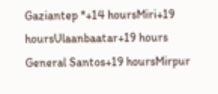Gaziantep *+14 hoursMiri+19 hoursUlaanbaatar+19 hours
General Santos+19 hoursMirpur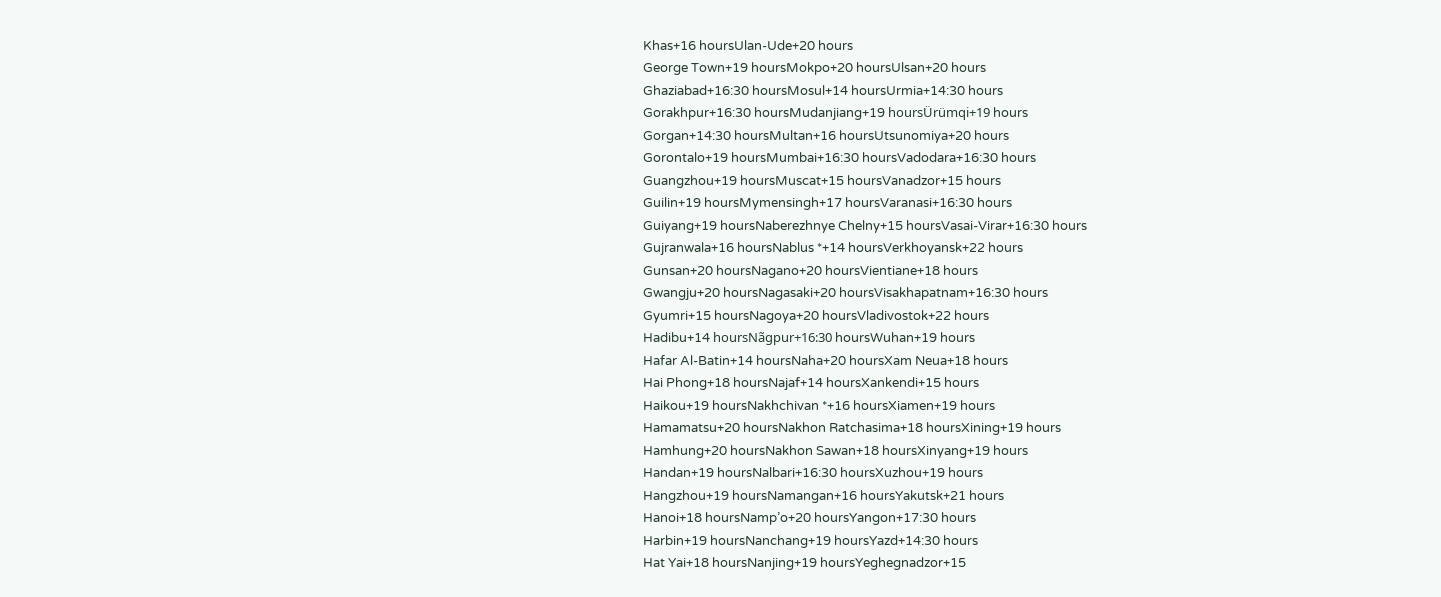Khas+16 hoursUlan-Ude+20 hours
George Town+19 hoursMokpo+20 hoursUlsan+20 hours
Ghaziabad+16:30 hoursMosul+14 hoursUrmia+14:30 hours
Gorakhpur+16:30 hoursMudanjiang+19 hoursÜrümqi+19 hours
Gorgan+14:30 hoursMultan+16 hoursUtsunomiya+20 hours
Gorontalo+19 hoursMumbai+16:30 hoursVadodara+16:30 hours
Guangzhou+19 hoursMuscat+15 hoursVanadzor+15 hours
Guilin+19 hoursMymensingh+17 hoursVaranasi+16:30 hours
Guiyang+19 hoursNaberezhnye Chelny+15 hoursVasai-Virar+16:30 hours
Gujranwala+16 hoursNablus *+14 hoursVerkhoyansk+22 hours
Gunsan+20 hoursNagano+20 hoursVientiane+18 hours
Gwangju+20 hoursNagasaki+20 hoursVisakhapatnam+16:30 hours
Gyumri+15 hoursNagoya+20 hoursVladivostok+22 hours
Hadibu+14 hoursNãgpur+16:30 hoursWuhan+19 hours
Hafar Al-Batin+14 hoursNaha+20 hoursXam Neua+18 hours
Hai Phong+18 hoursNajaf+14 hoursXankendi+15 hours
Haikou+19 hoursNakhchivan *+16 hoursXiamen+19 hours
Hamamatsu+20 hoursNakhon Ratchasima+18 hoursXining+19 hours
Hamhung+20 hoursNakhon Sawan+18 hoursXinyang+19 hours
Handan+19 hoursNalbari+16:30 hoursXuzhou+19 hours
Hangzhou+19 hoursNamangan+16 hoursYakutsk+21 hours
Hanoi+18 hoursNamp’o+20 hoursYangon+17:30 hours
Harbin+19 hoursNanchang+19 hoursYazd+14:30 hours
Hat Yai+18 hoursNanjing+19 hoursYeghegnadzor+15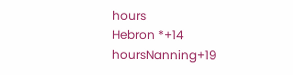hours
Hebron *+14 hoursNanning+19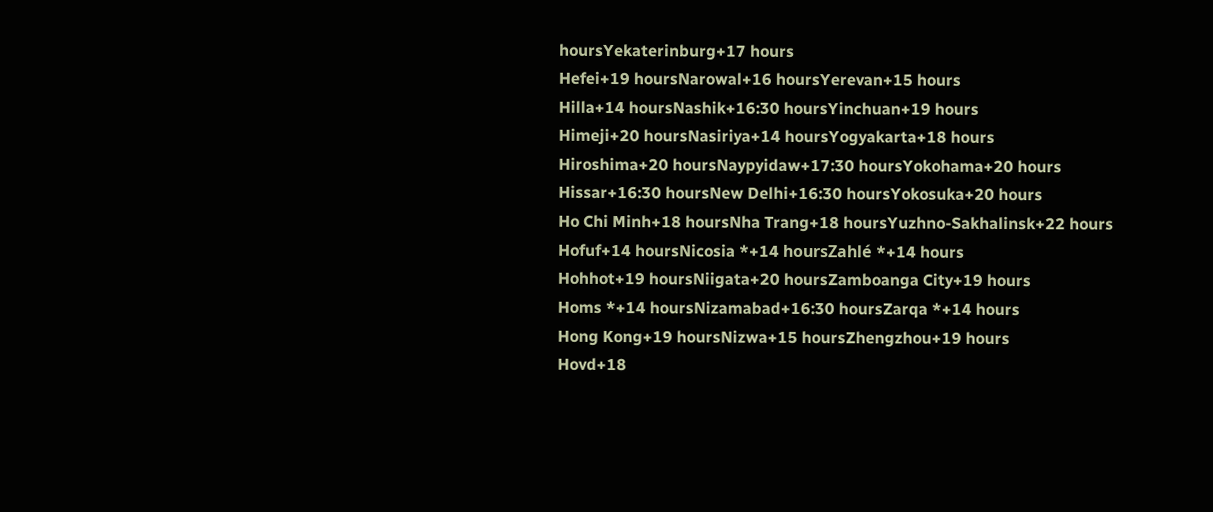hoursYekaterinburg+17 hours
Hefei+19 hoursNarowal+16 hoursYerevan+15 hours
Hilla+14 hoursNashik+16:30 hoursYinchuan+19 hours
Himeji+20 hoursNasiriya+14 hoursYogyakarta+18 hours
Hiroshima+20 hoursNaypyidaw+17:30 hoursYokohama+20 hours
Hissar+16:30 hoursNew Delhi+16:30 hoursYokosuka+20 hours
Ho Chi Minh+18 hoursNha Trang+18 hoursYuzhno-Sakhalinsk+22 hours
Hofuf+14 hoursNicosia *+14 hoursZahlé *+14 hours
Hohhot+19 hoursNiigata+20 hoursZamboanga City+19 hours
Homs *+14 hoursNizamabad+16:30 hoursZarqa *+14 hours
Hong Kong+19 hoursNizwa+15 hoursZhengzhou+19 hours
Hovd+18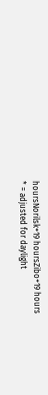hoursNorilsk+19 hoursZibo+19 hours
* = adjusted for daylight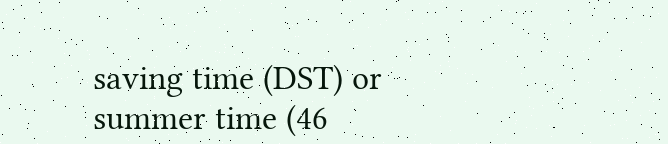saving time (DST) or summer time (46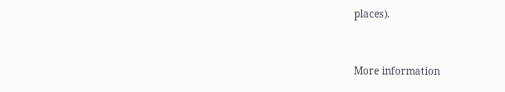places).


More information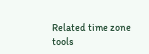Related time zone tools